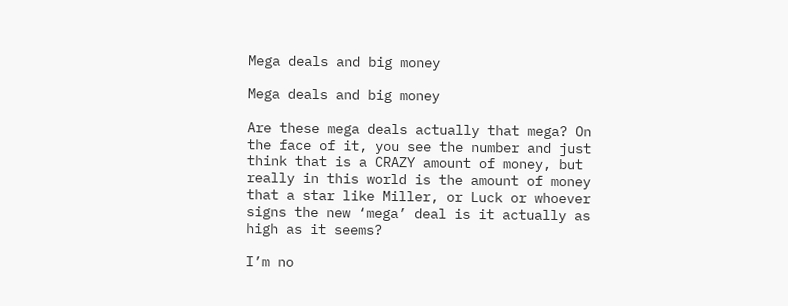Mega deals and big money

Mega deals and big money

Are these mega deals actually that mega? On the face of it, you see the number and just think that is a CRAZY amount of money, but really in this world is the amount of money that a star like Miller, or Luck or whoever signs the new ‘mega’ deal is it actually as high as it seems?

I’m no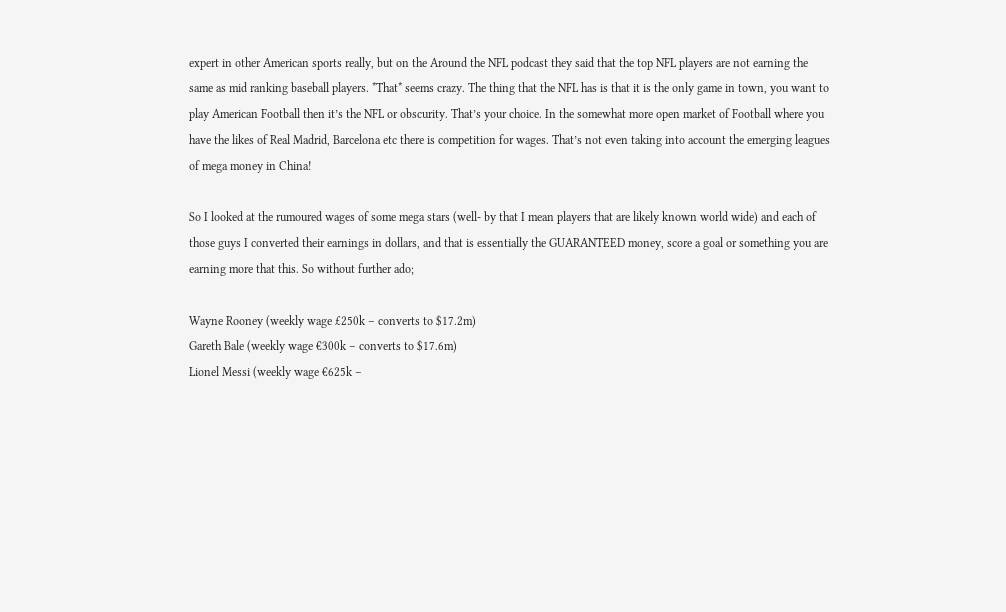expert in other American sports really, but on the Around the NFL podcast they said that the top NFL players are not earning the same as mid ranking baseball players. *That* seems crazy. The thing that the NFL has is that it is the only game in town, you want to play American Football then it’s the NFL or obscurity. That’s your choice. In the somewhat more open market of Football where you have the likes of Real Madrid, Barcelona etc there is competition for wages. That’s not even taking into account the emerging leagues of mega money in China!

So I looked at the rumoured wages of some mega stars (well- by that I mean players that are likely known world wide) and each of those guys I converted their earnings in dollars, and that is essentially the GUARANTEED money, score a goal or something you are earning more that this. So without further ado;

Wayne Rooney (weekly wage £250k – converts to $17.2m)
Gareth Bale (weekly wage €300k – converts to $17.6m)
Lionel Messi (weekly wage €625k –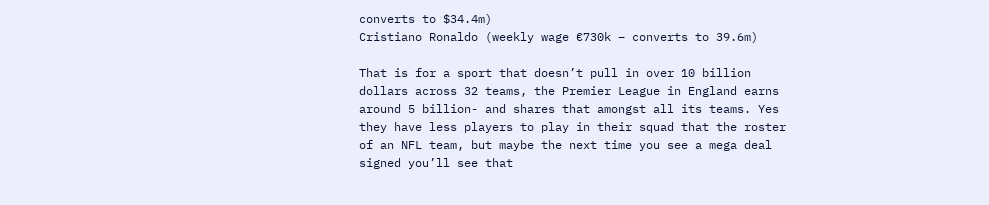converts to $34.4m)
Cristiano Ronaldo (weekly wage €730k – converts to 39.6m)

That is for a sport that doesn’t pull in over 10 billion dollars across 32 teams, the Premier League in England earns around 5 billion- and shares that amongst all its teams. Yes they have less players to play in their squad that the roster of an NFL team, but maybe the next time you see a mega deal signed you’ll see that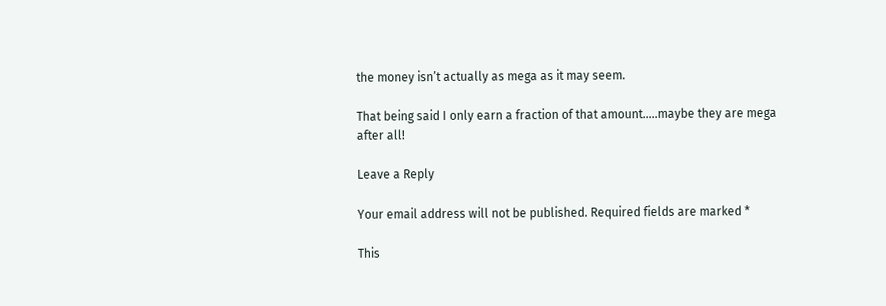the money isn’t actually as mega as it may seem.

That being said I only earn a fraction of that amount…..maybe they are mega after all!

Leave a Reply

Your email address will not be published. Required fields are marked *

This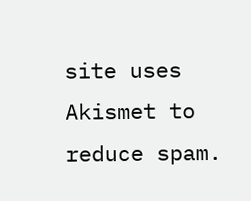site uses Akismet to reduce spam.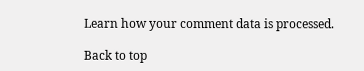Learn how your comment data is processed.

Back to top